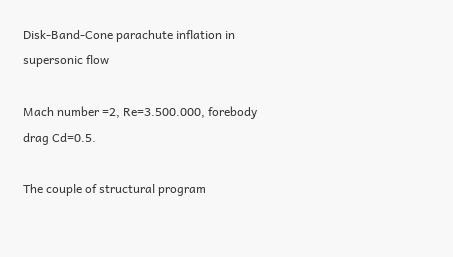Disk-Band-Cone parachute inflation in supersonic flow

Mach number =2, Re=3.500.000, forebody drag Cd=0.5.

The couple of structural program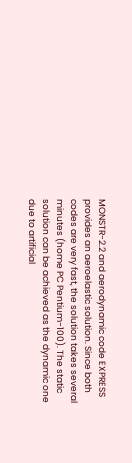MONSTR-2.2 and aerodynamic code EXPRESS provides an aeroelastic solution. Since both codes are very fast, the solution takes several minutes (home PC Pentium-100). The static solution can be achieved as the dynamic one due to artificial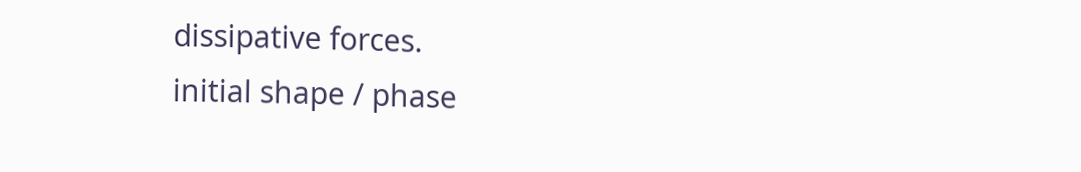dissipative forces.
initial shape / phase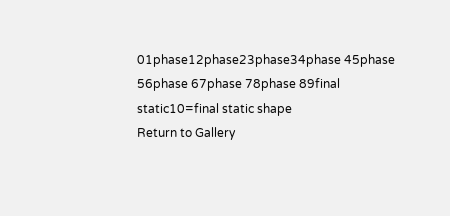01phase12phase23phase34phase 45phase 56phase 67phase 78phase 89final static10=final static shape
Return to Gallery